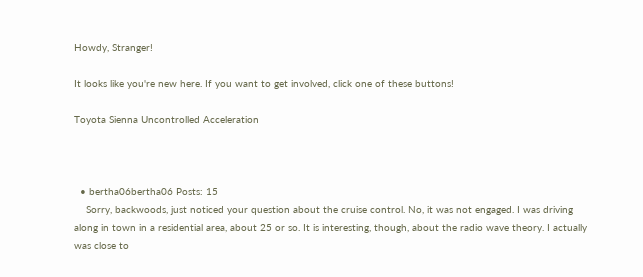Howdy, Stranger!

It looks like you're new here. If you want to get involved, click one of these buttons!

Toyota Sienna Uncontrolled Acceleration



  • bertha06bertha06 Posts: 15
    Sorry, backwoods, just noticed your question about the cruise control. No, it was not engaged. I was driving along in town in a residential area, about 25 or so. It is interesting, though, about the radio wave theory. I actually was close to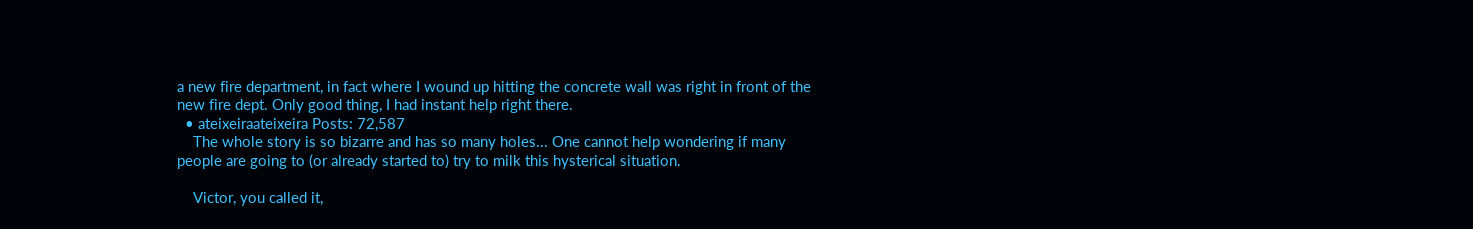a new fire department, in fact where I wound up hitting the concrete wall was right in front of the new fire dept. Only good thing, I had instant help right there.
  • ateixeiraateixeira Posts: 72,587
    The whole story is so bizarre and has so many holes... One cannot help wondering if many people are going to (or already started to) try to milk this hysterical situation.

    Victor, you called it,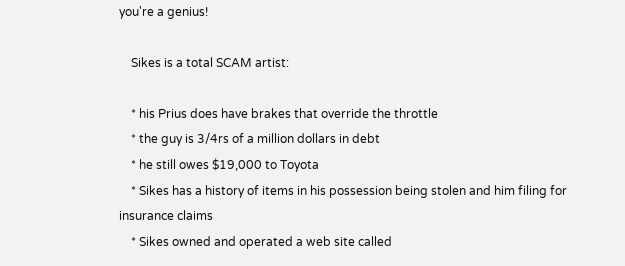you're a genius!

    Sikes is a total SCAM artist:

    * his Prius does have brakes that override the throttle
    * the guy is 3/4rs of a million dollars in debt
    * he still owes $19,000 to Toyota
    * Sikes has a history of items in his possession being stolen and him filing for insurance claims
    * Sikes owned and operated a web site called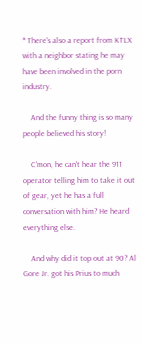* There's also a report from KTLX with a neighbor stating he may have been involved in the porn industry.

    And the funny thing is so many people believed his story!

    C'mon, he can't hear the 911 operator telling him to take it out of gear, yet he has a full conversation with him? He heard everything else.

    And why did it top out at 90? Al Gore Jr. got his Prius to much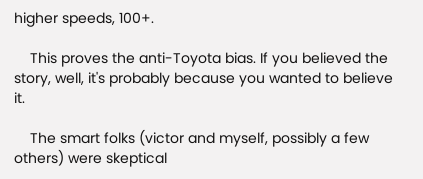higher speeds, 100+.

    This proves the anti-Toyota bias. If you believed the story, well, it's probably because you wanted to believe it.

    The smart folks (victor and myself, possibly a few others) were skeptical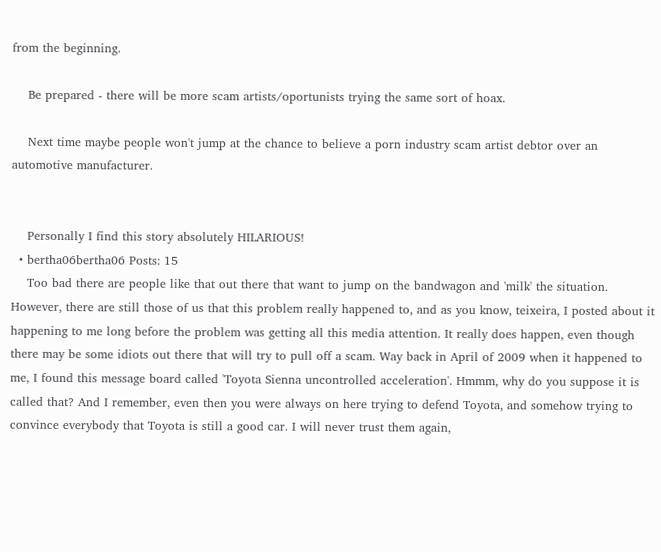from the beginning.

    Be prepared - there will be more scam artists/oportunists trying the same sort of hoax.

    Next time maybe people won't jump at the chance to believe a porn industry scam artist debtor over an automotive manufacturer.


    Personally I find this story absolutely HILARIOUS!
  • bertha06bertha06 Posts: 15
    Too bad there are people like that out there that want to jump on the bandwagon and 'milk' the situation. However, there are still those of us that this problem really happened to, and as you know, teixeira, I posted about it happening to me long before the problem was getting all this media attention. It really does happen, even though there may be some idiots out there that will try to pull off a scam. Way back in April of 2009 when it happened to me, I found this message board called 'Toyota Sienna uncontrolled acceleration'. Hmmm, why do you suppose it is called that? And I remember, even then you were always on here trying to defend Toyota, and somehow trying to convince everybody that Toyota is still a good car. I will never trust them again,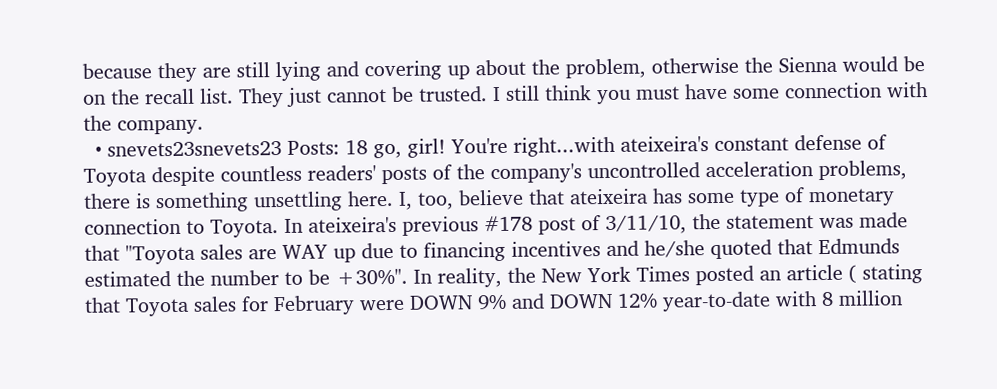because they are still lying and covering up about the problem, otherwise the Sienna would be on the recall list. They just cannot be trusted. I still think you must have some connection with the company.
  • snevets23snevets23 Posts: 18 go, girl! You're right...with ateixeira's constant defense of Toyota despite countless readers' posts of the company's uncontrolled acceleration problems, there is something unsettling here. I, too, believe that ateixeira has some type of monetary connection to Toyota. In ateixeira's previous #178 post of 3/11/10, the statement was made that "Toyota sales are WAY up due to financing incentives and he/she quoted that Edmunds estimated the number to be +30%". In reality, the New York Times posted an article ( stating that Toyota sales for February were DOWN 9% and DOWN 12% year-to-date with 8 million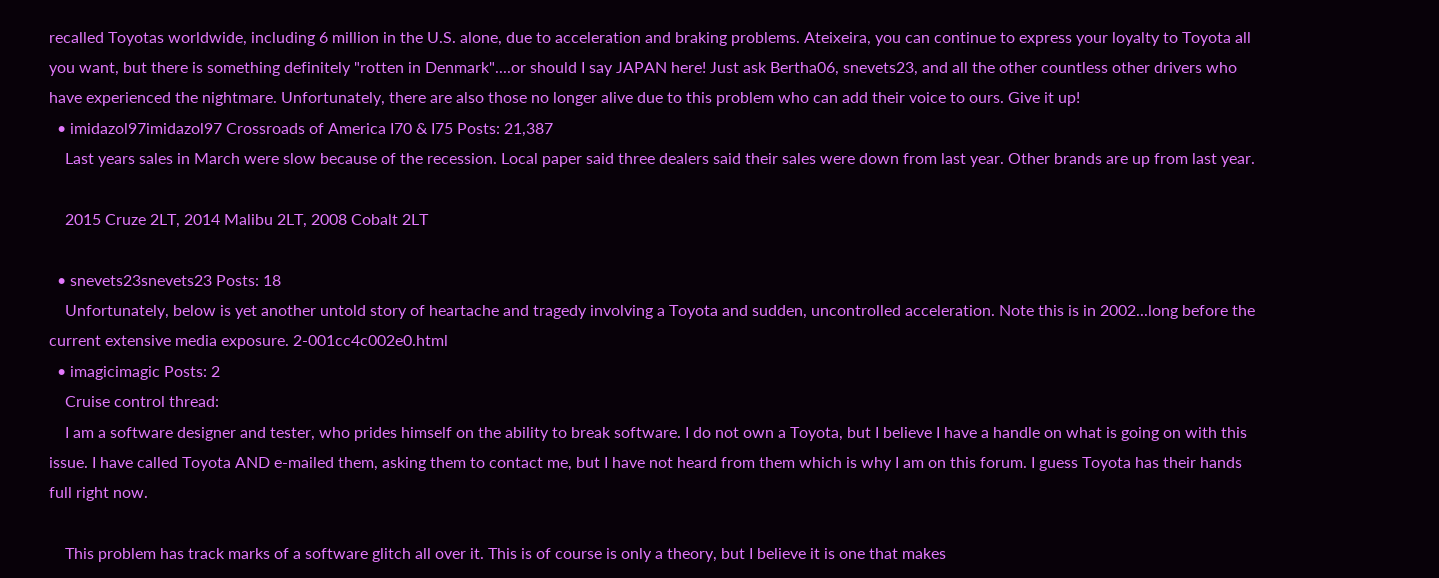recalled Toyotas worldwide, including 6 million in the U.S. alone, due to acceleration and braking problems. Ateixeira, you can continue to express your loyalty to Toyota all you want, but there is something definitely "rotten in Denmark"....or should I say JAPAN here! Just ask Bertha06, snevets23, and all the other countless other drivers who have experienced the nightmare. Unfortunately, there are also those no longer alive due to this problem who can add their voice to ours. Give it up!
  • imidazol97imidazol97 Crossroads of America I70 & I75 Posts: 21,387
    Last years sales in March were slow because of the recession. Local paper said three dealers said their sales were down from last year. Other brands are up from last year.

    2015 Cruze 2LT, 2014 Malibu 2LT, 2008 Cobalt 2LT

  • snevets23snevets23 Posts: 18
    Unfortunately, below is yet another untold story of heartache and tragedy involving a Toyota and sudden, uncontrolled acceleration. Note this is in 2002...long before the current extensive media exposure. 2-001cc4c002e0.html
  • imagicimagic Posts: 2
    Cruise control thread:
    I am a software designer and tester, who prides himself on the ability to break software. I do not own a Toyota, but I believe I have a handle on what is going on with this issue. I have called Toyota AND e-mailed them, asking them to contact me, but I have not heard from them which is why I am on this forum. I guess Toyota has their hands full right now.

    This problem has track marks of a software glitch all over it. This is of course is only a theory, but I believe it is one that makes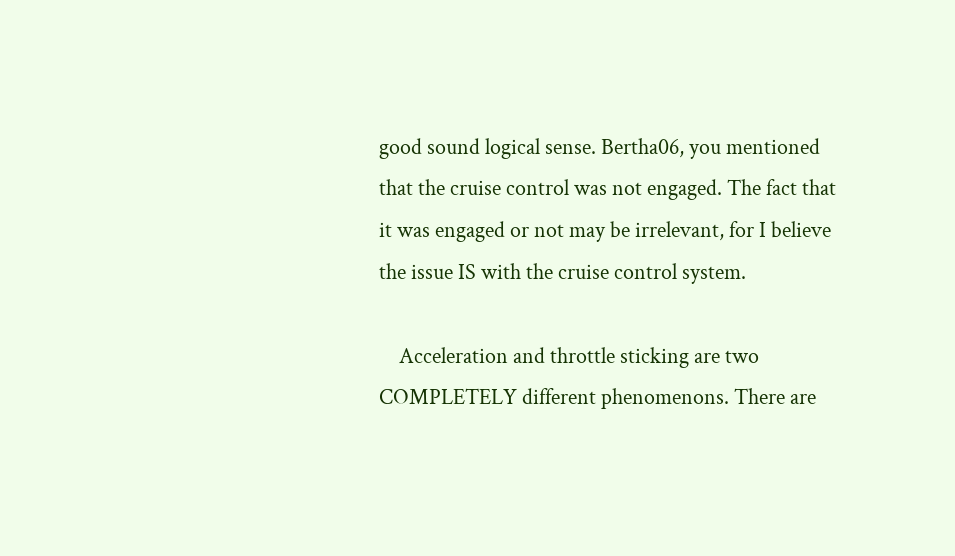good sound logical sense. Bertha06, you mentioned that the cruise control was not engaged. The fact that it was engaged or not may be irrelevant, for I believe the issue IS with the cruise control system.

    Acceleration and throttle sticking are two COMPLETELY different phenomenons. There are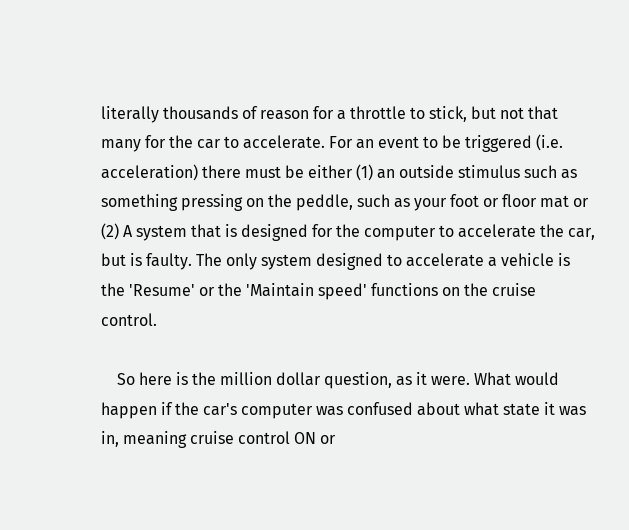literally thousands of reason for a throttle to stick, but not that many for the car to accelerate. For an event to be triggered (i.e. acceleration) there must be either (1) an outside stimulus such as something pressing on the peddle, such as your foot or floor mat or (2) A system that is designed for the computer to accelerate the car, but is faulty. The only system designed to accelerate a vehicle is the 'Resume' or the 'Maintain speed' functions on the cruise control.

    So here is the million dollar question, as it were. What would happen if the car's computer was confused about what state it was in, meaning cruise control ON or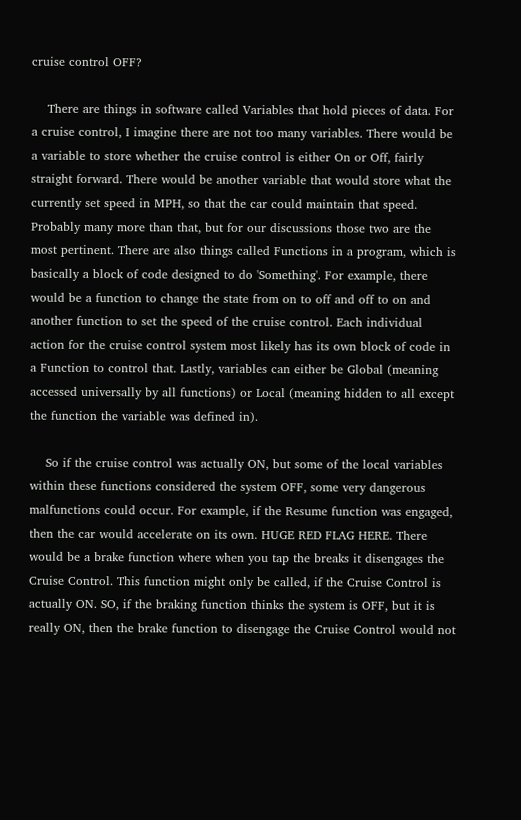cruise control OFF?

    There are things in software called Variables that hold pieces of data. For a cruise control, I imagine there are not too many variables. There would be a variable to store whether the cruise control is either On or Off, fairly straight forward. There would be another variable that would store what the currently set speed in MPH, so that the car could maintain that speed. Probably many more than that, but for our discussions those two are the most pertinent. There are also things called Functions in a program, which is basically a block of code designed to do 'Something'. For example, there would be a function to change the state from on to off and off to on and another function to set the speed of the cruise control. Each individual action for the cruise control system most likely has its own block of code in a Function to control that. Lastly, variables can either be Global (meaning accessed universally by all functions) or Local (meaning hidden to all except the function the variable was defined in).

    So if the cruise control was actually ON, but some of the local variables within these functions considered the system OFF, some very dangerous malfunctions could occur. For example, if the Resume function was engaged, then the car would accelerate on its own. HUGE RED FLAG HERE. There would be a brake function where when you tap the breaks it disengages the Cruise Control. This function might only be called, if the Cruise Control is actually ON. SO, if the braking function thinks the system is OFF, but it is really ON, then the brake function to disengage the Cruise Control would not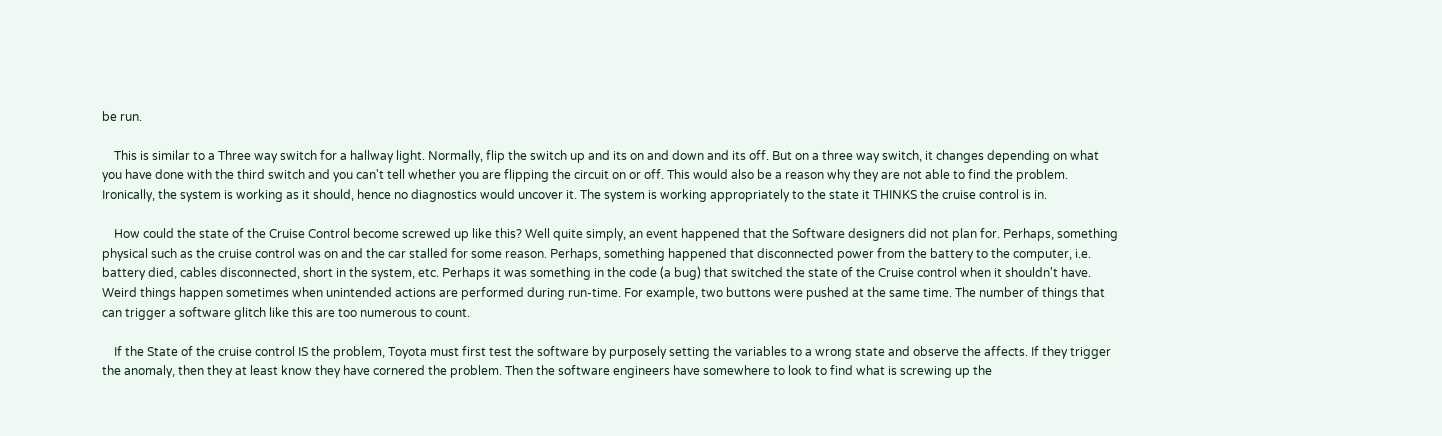be run.

    This is similar to a Three way switch for a hallway light. Normally, flip the switch up and its on and down and its off. But on a three way switch, it changes depending on what you have done with the third switch and you can't tell whether you are flipping the circuit on or off. This would also be a reason why they are not able to find the problem. Ironically, the system is working as it should, hence no diagnostics would uncover it. The system is working appropriately to the state it THINKS the cruise control is in.

    How could the state of the Cruise Control become screwed up like this? Well quite simply, an event happened that the Software designers did not plan for. Perhaps, something physical such as the cruise control was on and the car stalled for some reason. Perhaps, something happened that disconnected power from the battery to the computer, i.e. battery died, cables disconnected, short in the system, etc. Perhaps it was something in the code (a bug) that switched the state of the Cruise control when it shouldn't have. Weird things happen sometimes when unintended actions are performed during run-time. For example, two buttons were pushed at the same time. The number of things that can trigger a software glitch like this are too numerous to count.

    If the State of the cruise control IS the problem, Toyota must first test the software by purposely setting the variables to a wrong state and observe the affects. If they trigger the anomaly, then they at least know they have cornered the problem. Then the software engineers have somewhere to look to find what is screwing up the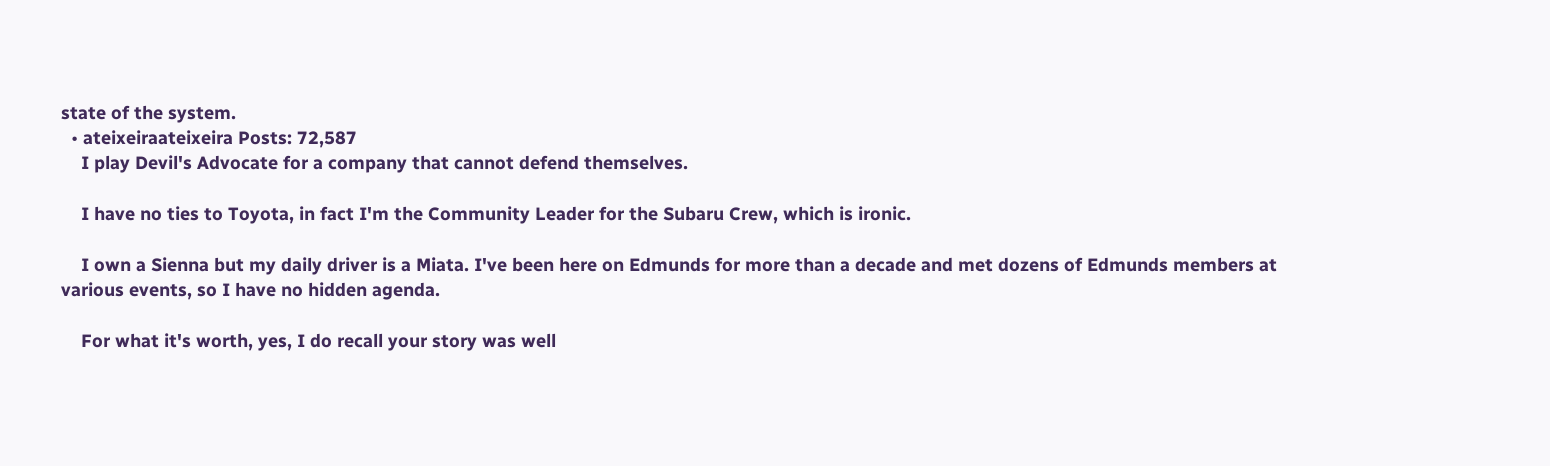state of the system.
  • ateixeiraateixeira Posts: 72,587
    I play Devil's Advocate for a company that cannot defend themselves.

    I have no ties to Toyota, in fact I'm the Community Leader for the Subaru Crew, which is ironic.

    I own a Sienna but my daily driver is a Miata. I've been here on Edmunds for more than a decade and met dozens of Edmunds members at various events, so I have no hidden agenda.

    For what it's worth, yes, I do recall your story was well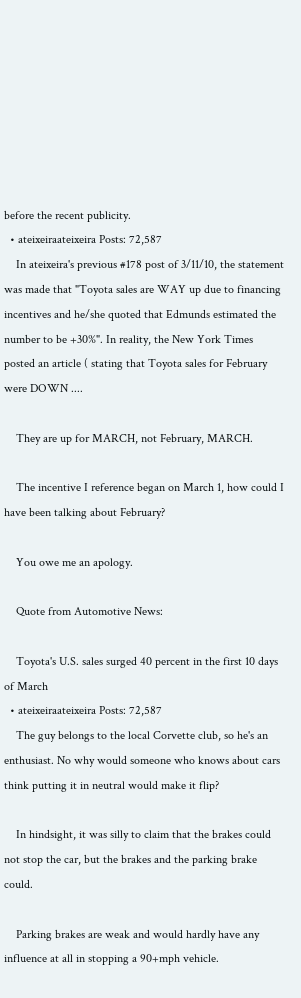before the recent publicity.
  • ateixeiraateixeira Posts: 72,587
    In ateixeira's previous #178 post of 3/11/10, the statement was made that "Toyota sales are WAY up due to financing incentives and he/she quoted that Edmunds estimated the number to be +30%". In reality, the New York Times posted an article ( stating that Toyota sales for February were DOWN ....

    They are up for MARCH, not February, MARCH.

    The incentive I reference began on March 1, how could I have been talking about February?

    You owe me an apology.

    Quote from Automotive News:

    Toyota's U.S. sales surged 40 percent in the first 10 days of March
  • ateixeiraateixeira Posts: 72,587
    The guy belongs to the local Corvette club, so he's an enthusiast. No why would someone who knows about cars think putting it in neutral would make it flip?

    In hindsight, it was silly to claim that the brakes could not stop the car, but the brakes and the parking brake could.

    Parking brakes are weak and would hardly have any influence at all in stopping a 90+mph vehicle.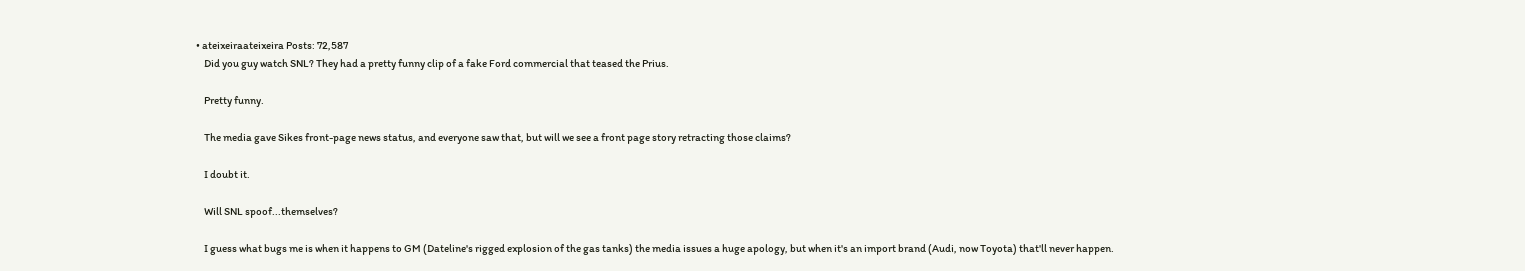• ateixeiraateixeira Posts: 72,587
    Did you guy watch SNL? They had a pretty funny clip of a fake Ford commercial that teased the Prius.

    Pretty funny.

    The media gave Sikes front-page news status, and everyone saw that, but will we see a front page story retracting those claims?

    I doubt it.

    Will SNL spoof...themselves?

    I guess what bugs me is when it happens to GM (Dateline's rigged explosion of the gas tanks) the media issues a huge apology, but when it's an import brand (Audi, now Toyota) that'll never happen.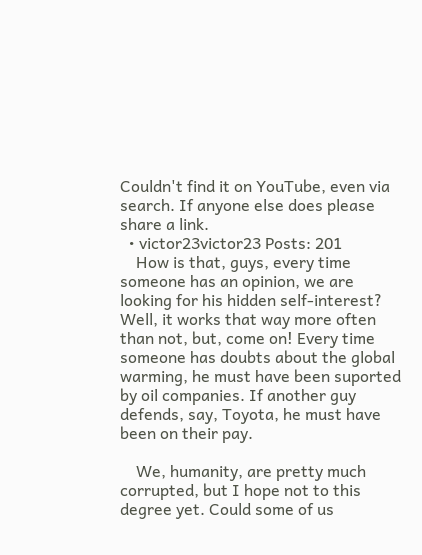Couldn't find it on YouTube, even via search. If anyone else does please share a link.
  • victor23victor23 Posts: 201
    How is that, guys, every time someone has an opinion, we are looking for his hidden self-interest? Well, it works that way more often than not, but, come on! Every time someone has doubts about the global warming, he must have been suported by oil companies. If another guy defends, say, Toyota, he must have been on their pay.

    We, humanity, are pretty much corrupted, but I hope not to this degree yet. Could some of us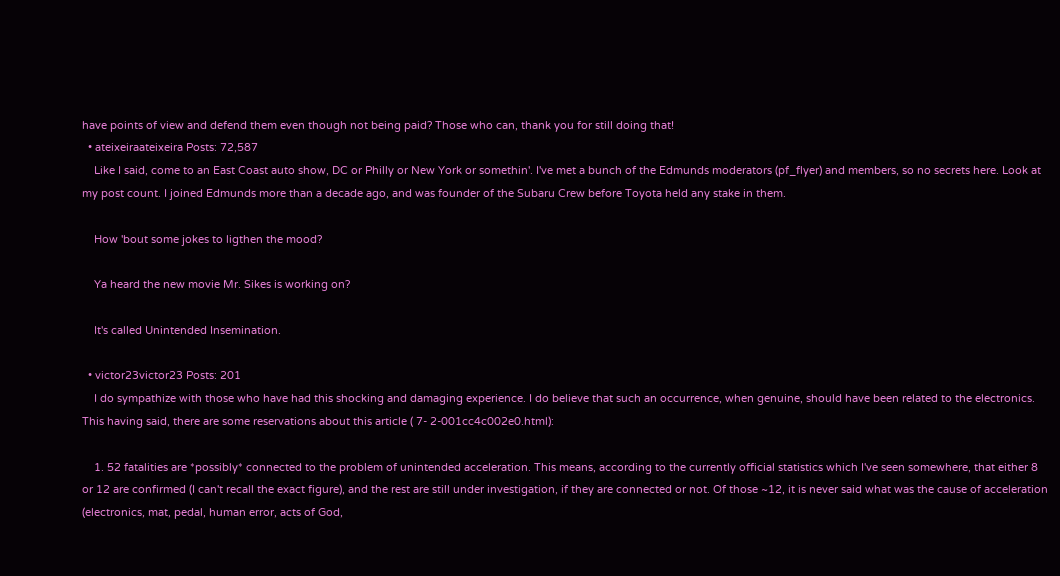have points of view and defend them even though not being paid? Those who can, thank you for still doing that!
  • ateixeiraateixeira Posts: 72,587
    Like I said, come to an East Coast auto show, DC or Philly or New York or somethin'. I've met a bunch of the Edmunds moderators (pf_flyer) and members, so no secrets here. Look at my post count. I joined Edmunds more than a decade ago, and was founder of the Subaru Crew before Toyota held any stake in them.

    How 'bout some jokes to ligthen the mood?

    Ya heard the new movie Mr. Sikes is working on?

    It's called Unintended Insemination.

  • victor23victor23 Posts: 201
    I do sympathize with those who have had this shocking and damaging experience. I do believe that such an occurrence, when genuine, should have been related to the electronics. This having said, there are some reservations about this article ( 7- 2-001cc4c002e0.html):

    1. 52 fatalities are *possibly* connected to the problem of unintended acceleration. This means, according to the currently official statistics which I've seen somewhere, that either 8 or 12 are confirmed (I can't recall the exact figure), and the rest are still under investigation, if they are connected or not. Of those ~12, it is never said what was the cause of acceleration (electronics, mat, pedal, human error, acts of God,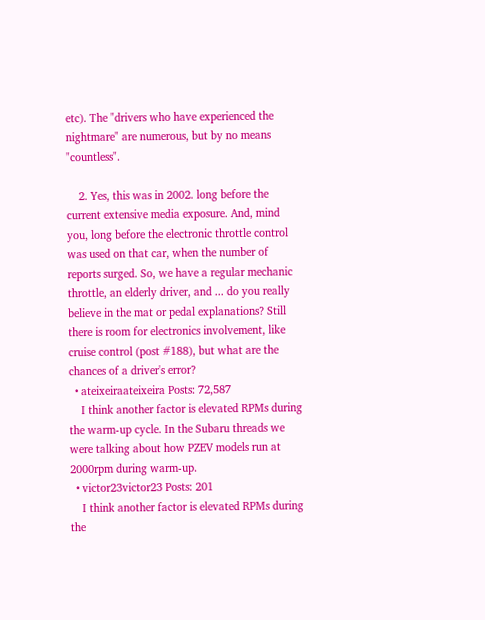etc). The "drivers who have experienced the nightmare" are numerous, but by no means "countless".

    2. Yes, this was in 2002. long before the current extensive media exposure. And, mind you, long before the electronic throttle control was used on that car, when the number of reports surged. So, we have a regular mechanic throttle, an elderly driver, and ... do you really believe in the mat or pedal explanations? Still there is room for electronics involvement, like cruise control (post #188), but what are the chances of a driver's error?
  • ateixeiraateixeira Posts: 72,587
    I think another factor is elevated RPMs during the warm-up cycle. In the Subaru threads we were talking about how PZEV models run at 2000rpm during warm-up.
  • victor23victor23 Posts: 201
    I think another factor is elevated RPMs during the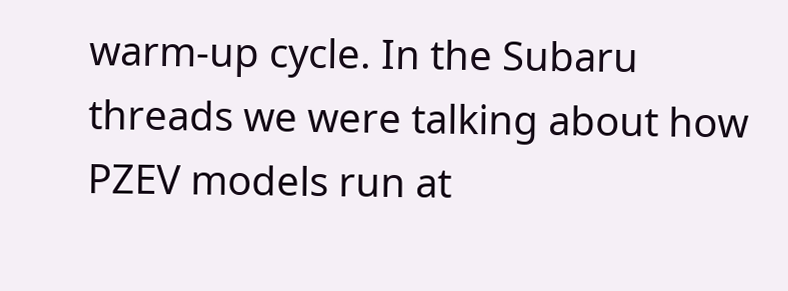warm-up cycle. In the Subaru threads we were talking about how PZEV models run at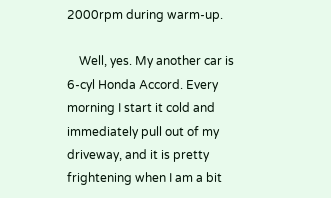2000rpm during warm-up.

    Well, yes. My another car is 6-cyl Honda Accord. Every morning I start it cold and immediately pull out of my driveway, and it is pretty frightening when I am a bit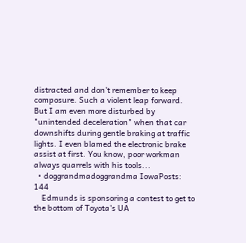distracted and don't remember to keep composure. Such a violent leap forward. But I am even more disturbed by "unintended deceleration" when that car downshifts during gentle braking at traffic lights. I even blamed the electronic brake assist at first. You know, poor workman always quarrels with his tools...
  • doggrandmadoggrandma IowaPosts: 144
    Edmunds is sponsoring a contest to get to the bottom of Toyota's UA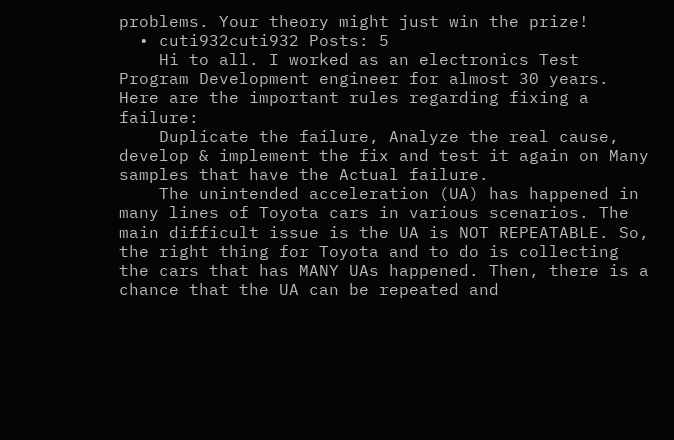problems. Your theory might just win the prize!
  • cuti932cuti932 Posts: 5
    Hi to all. I worked as an electronics Test Program Development engineer for almost 30 years. Here are the important rules regarding fixing a failure:
    Duplicate the failure, Analyze the real cause, develop & implement the fix and test it again on Many samples that have the Actual failure.
    The unintended acceleration (UA) has happened in many lines of Toyota cars in various scenarios. The main difficult issue is the UA is NOT REPEATABLE. So, the right thing for Toyota and to do is collecting the cars that has MANY UAs happened. Then, there is a chance that the UA can be repeated and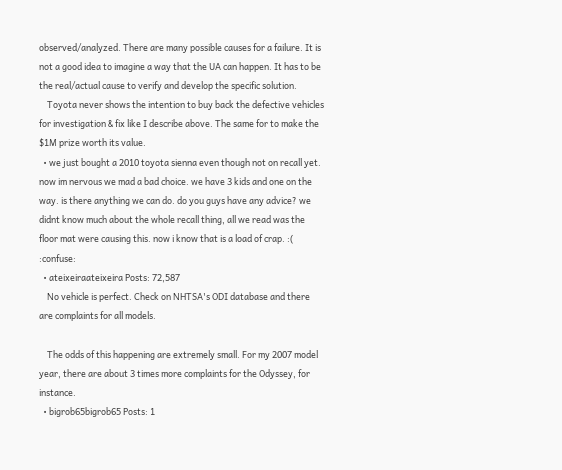observed/analyzed. There are many possible causes for a failure. It is not a good idea to imagine a way that the UA can happen. It has to be the real/actual cause to verify and develop the specific solution.
    Toyota never shows the intention to buy back the defective vehicles for investigation & fix like I describe above. The same for to make the $1M prize worth its value.
  • we just bought a 2010 toyota sienna even though not on recall yet. now im nervous we mad a bad choice. we have 3 kids and one on the way. is there anything we can do. do you guys have any advice? we didnt know much about the whole recall thing, all we read was the floor mat were causing this. now i know that is a load of crap. :( :confuse:
  • ateixeiraateixeira Posts: 72,587
    No vehicle is perfect. Check on NHTSA's ODI database and there are complaints for all models.

    The odds of this happening are extremely small. For my 2007 model year, there are about 3 times more complaints for the Odyssey, for instance.
  • bigrob65bigrob65 Posts: 1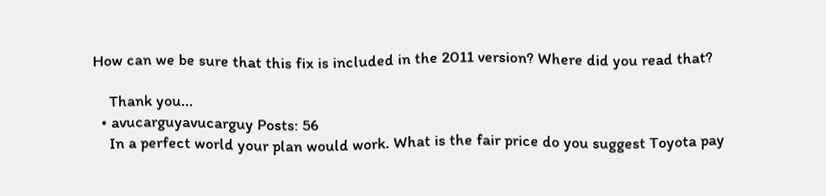How can we be sure that this fix is included in the 2011 version? Where did you read that?

    Thank you...
  • avucarguyavucarguy Posts: 56
    In a perfect world your plan would work. What is the fair price do you suggest Toyota pay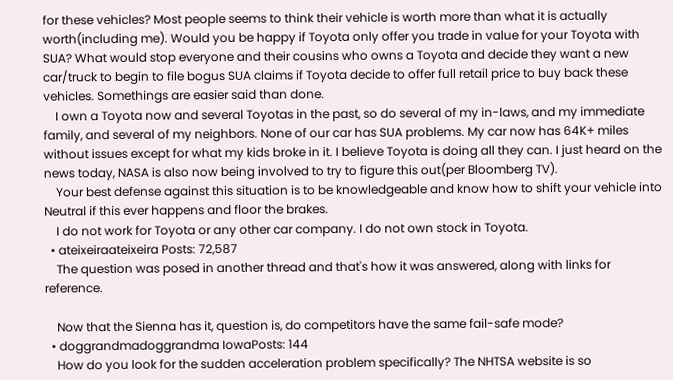for these vehicles? Most people seems to think their vehicle is worth more than what it is actually worth(including me). Would you be happy if Toyota only offer you trade in value for your Toyota with SUA? What would stop everyone and their cousins who owns a Toyota and decide they want a new car/truck to begin to file bogus SUA claims if Toyota decide to offer full retail price to buy back these vehicles. Somethings are easier said than done.
    I own a Toyota now and several Toyotas in the past, so do several of my in-laws, and my immediate family, and several of my neighbors. None of our car has SUA problems. My car now has 64K+ miles without issues except for what my kids broke in it. I believe Toyota is doing all they can. I just heard on the news today, NASA is also now being involved to try to figure this out(per Bloomberg TV).
    Your best defense against this situation is to be knowledgeable and know how to shift your vehicle into Neutral if this ever happens and floor the brakes.
    I do not work for Toyota or any other car company. I do not own stock in Toyota.
  • ateixeiraateixeira Posts: 72,587
    The question was posed in another thread and that's how it was answered, along with links for reference.

    Now that the Sienna has it, question is, do competitors have the same fail-safe mode?
  • doggrandmadoggrandma IowaPosts: 144
    How do you look for the sudden acceleration problem specifically? The NHTSA website is so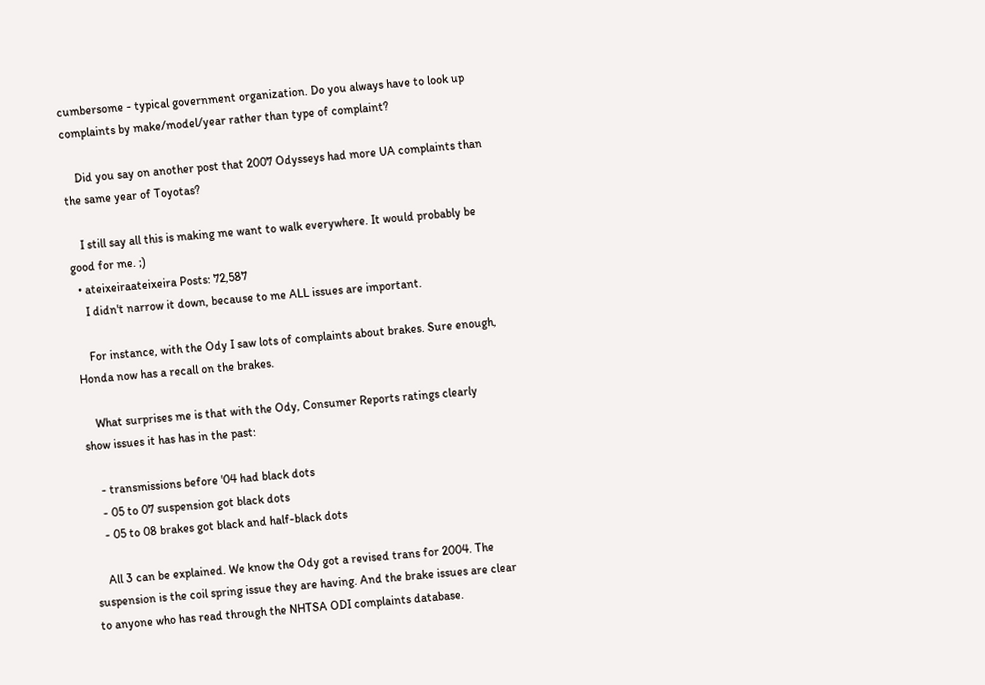cumbersome - typical government organization. Do you always have to look up complaints by make/model/year rather than type of complaint?

    Did you say on another post that 2007 Odysseys had more UA complaints than the same year of Toyotas?

    I still say all this is making me want to walk everywhere. It would probably be good for me. ;)
  • ateixeiraateixeira Posts: 72,587
    I didn't narrow it down, because to me ALL issues are important.

    For instance, with the Ody I saw lots of complaints about brakes. Sure enough, Honda now has a recall on the brakes.

    What surprises me is that with the Ody, Consumer Reports ratings clearly show issues it has has in the past:

    - transmissions before '04 had black dots
    - 05 to 07 suspension got black dots
    - 05 to 08 brakes got black and half-black dots

    All 3 can be explained. We know the Ody got a revised trans for 2004. The suspension is the coil spring issue they are having. And the brake issues are clear to anyone who has read through the NHTSA ODI complaints database.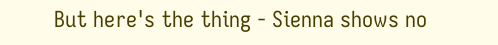But here's the thing - Sienna shows no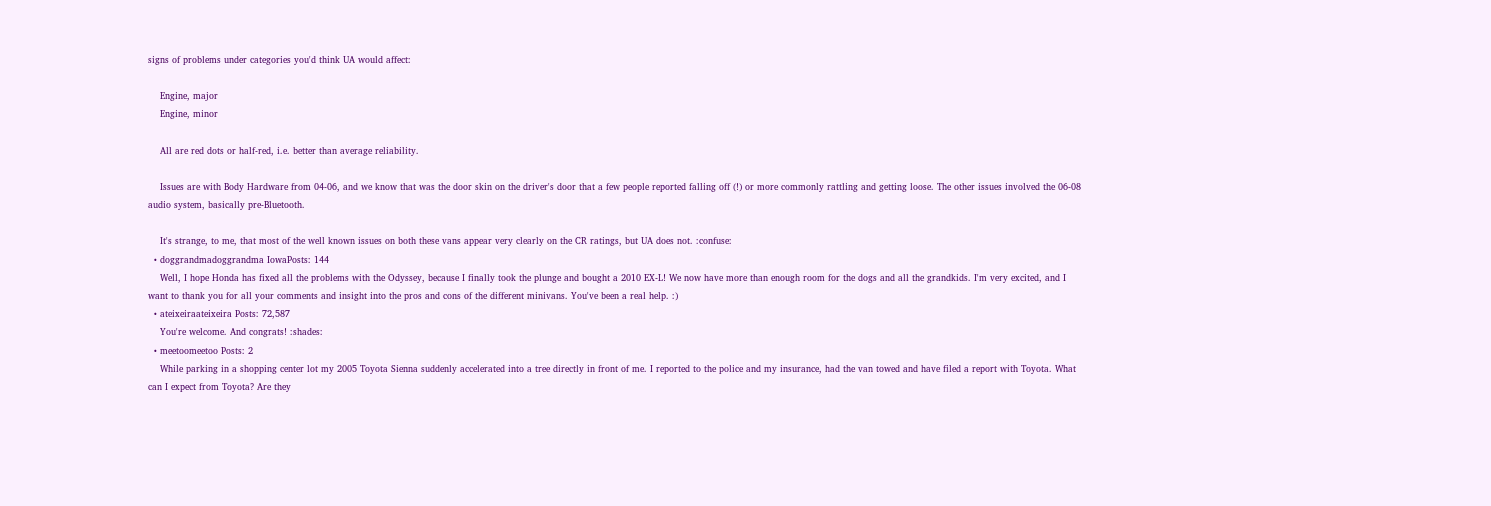signs of problems under categories you'd think UA would affect:

    Engine, major
    Engine, minor

    All are red dots or half-red, i.e. better than average reliability.

    Issues are with Body Hardware from 04-06, and we know that was the door skin on the driver's door that a few people reported falling off (!) or more commonly rattling and getting loose. The other issues involved the 06-08 audio system, basically pre-Bluetooth.

    It's strange, to me, that most of the well known issues on both these vans appear very clearly on the CR ratings, but UA does not. :confuse:
  • doggrandmadoggrandma IowaPosts: 144
    Well, I hope Honda has fixed all the problems with the Odyssey, because I finally took the plunge and bought a 2010 EX-L! We now have more than enough room for the dogs and all the grandkids. I'm very excited, and I want to thank you for all your comments and insight into the pros and cons of the different minivans. You've been a real help. :)
  • ateixeiraateixeira Posts: 72,587
    You're welcome. And congrats! :shades:
  • meetoomeetoo Posts: 2
    While parking in a shopping center lot my 2005 Toyota Sienna suddenly accelerated into a tree directly in front of me. I reported to the police and my insurance, had the van towed and have filed a report with Toyota. What can I expect from Toyota? Are they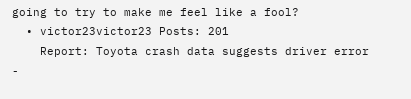going to try to make me feel like a fool?
  • victor23victor23 Posts: 201
    Report: Toyota crash data suggests driver error -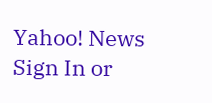Yahoo! News
Sign In or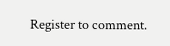Register to comment.